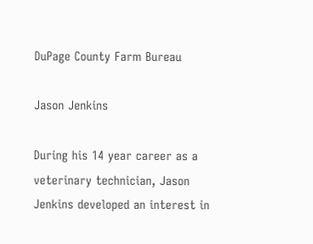DuPage County Farm Bureau

Jason Jenkins

During his 14 year career as a veterinary technician, Jason Jenkins developed an interest in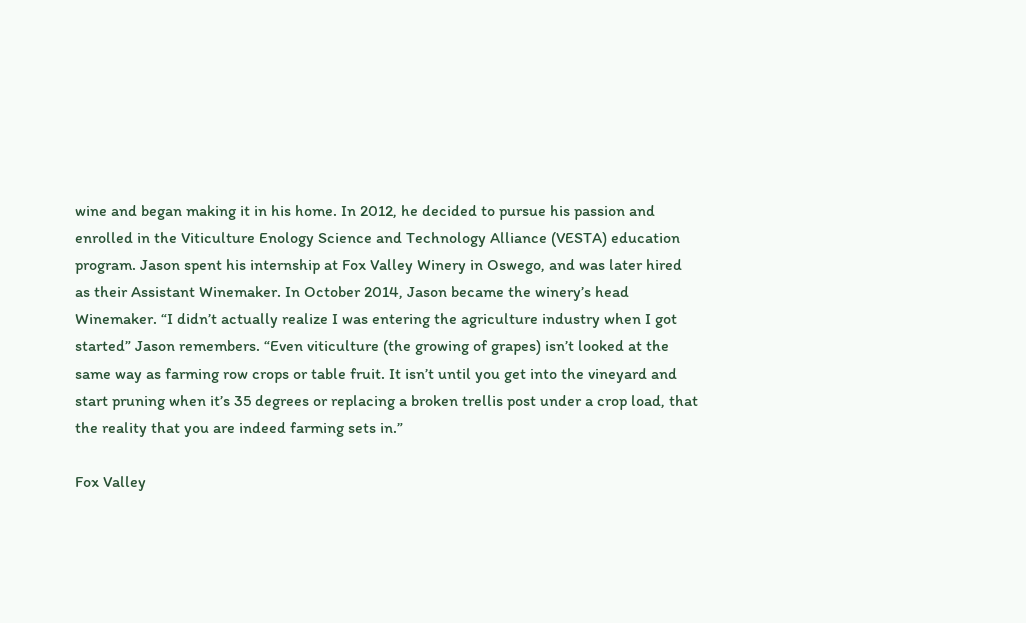wine and began making it in his home. In 2012, he decided to pursue his passion and enrolled in the Viticulture Enology Science and Technology Alliance (VESTA) education program. Jason spent his internship at Fox Valley Winery in Oswego, and was later hired as their Assistant Winemaker. In October 2014, Jason became the winery’s head Winemaker. “I didn’t actually realize I was entering the agriculture industry when I got started” Jason remembers. “Even viticulture (the growing of grapes) isn’t looked at the same way as farming row crops or table fruit. It isn’t until you get into the vineyard and start pruning when it’s 35 degrees or replacing a broken trellis post under a crop load, that the reality that you are indeed farming sets in.”

Fox Valley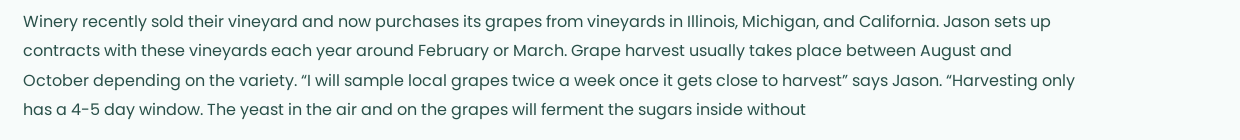Winery recently sold their vineyard and now purchases its grapes from vineyards in Illinois, Michigan, and California. Jason sets up contracts with these vineyards each year around February or March. Grape harvest usually takes place between August and October depending on the variety. “I will sample local grapes twice a week once it gets close to harvest” says Jason. “Harvesting only has a 4-5 day window. The yeast in the air and on the grapes will ferment the sugars inside without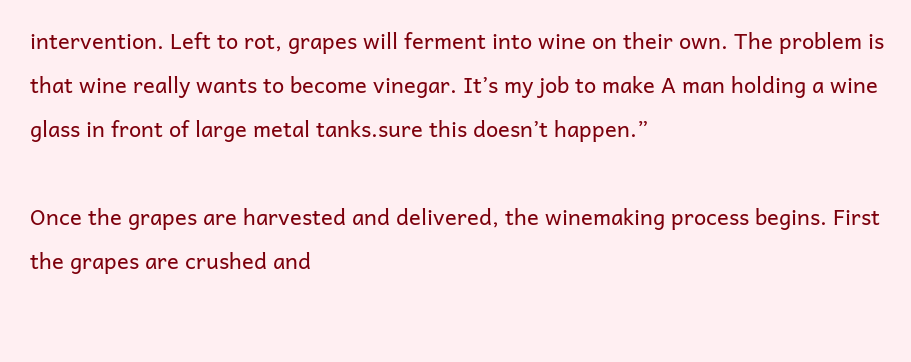intervention. Left to rot, grapes will ferment into wine on their own. The problem is that wine really wants to become vinegar. It’s my job to make A man holding a wine glass in front of large metal tanks.sure this doesn’t happen.”

Once the grapes are harvested and delivered, the winemaking process begins. First the grapes are crushed and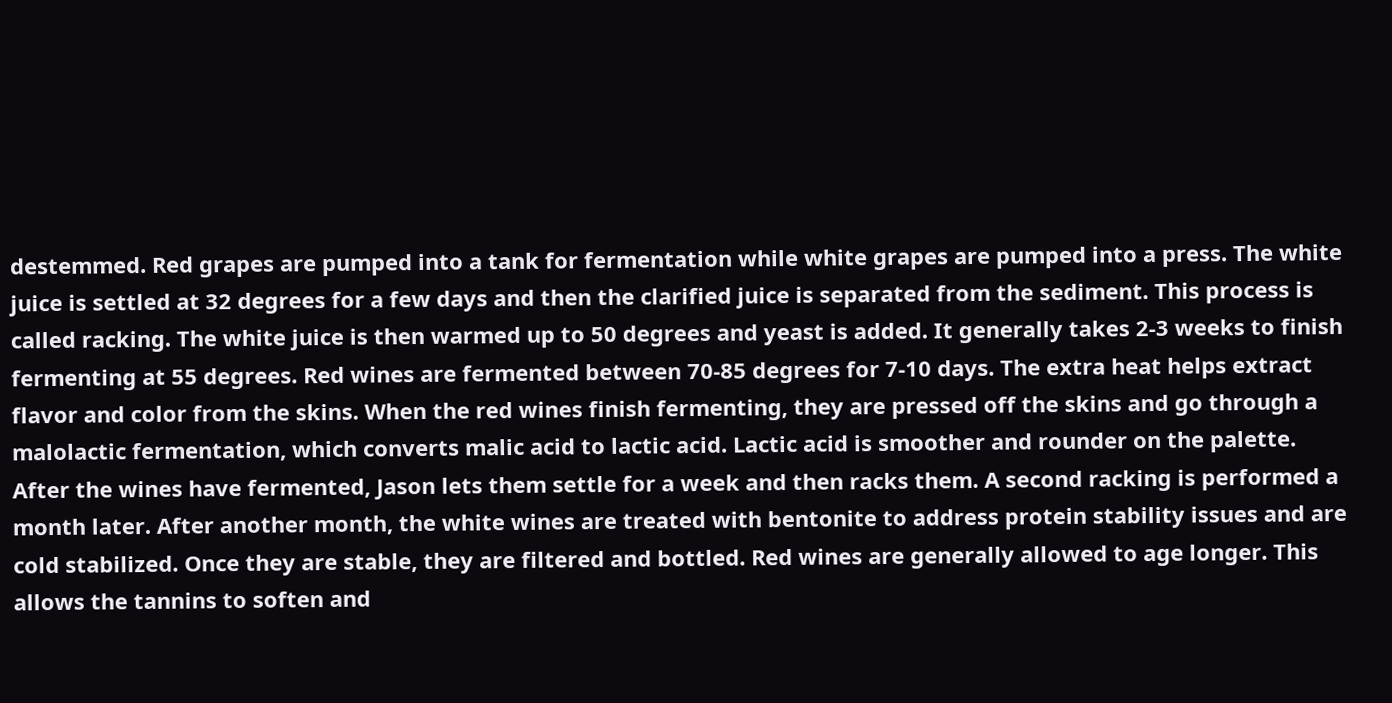destemmed. Red grapes are pumped into a tank for fermentation while white grapes are pumped into a press. The white juice is settled at 32 degrees for a few days and then the clarified juice is separated from the sediment. This process is called racking. The white juice is then warmed up to 50 degrees and yeast is added. It generally takes 2-3 weeks to finish fermenting at 55 degrees. Red wines are fermented between 70-85 degrees for 7-10 days. The extra heat helps extract flavor and color from the skins. When the red wines finish fermenting, they are pressed off the skins and go through a malolactic fermentation, which converts malic acid to lactic acid. Lactic acid is smoother and rounder on the palette. After the wines have fermented, Jason lets them settle for a week and then racks them. A second racking is performed a month later. After another month, the white wines are treated with bentonite to address protein stability issues and are cold stabilized. Once they are stable, they are filtered and bottled. Red wines are generally allowed to age longer. This allows the tannins to soften and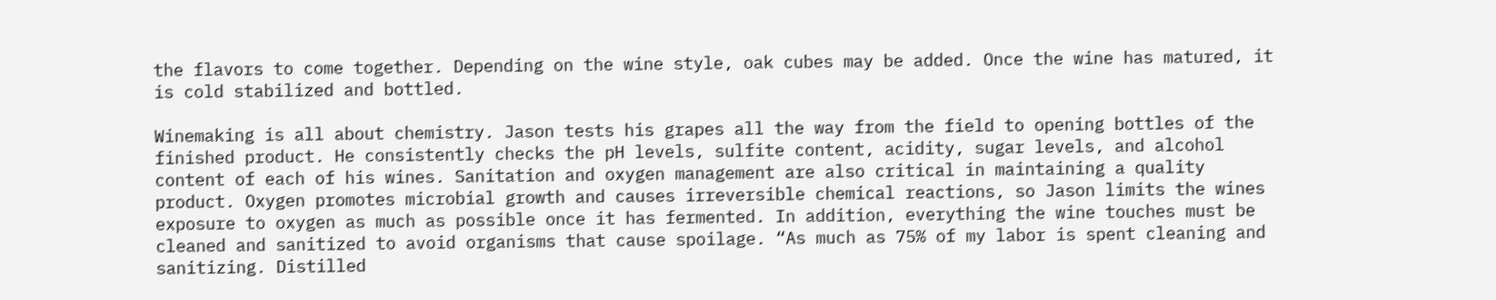the flavors to come together. Depending on the wine style, oak cubes may be added. Once the wine has matured, it is cold stabilized and bottled.

Winemaking is all about chemistry. Jason tests his grapes all the way from the field to opening bottles of the finished product. He consistently checks the pH levels, sulfite content, acidity, sugar levels, and alcohol content of each of his wines. Sanitation and oxygen management are also critical in maintaining a quality product. Oxygen promotes microbial growth and causes irreversible chemical reactions, so Jason limits the wines exposure to oxygen as much as possible once it has fermented. In addition, everything the wine touches must be cleaned and sanitized to avoid organisms that cause spoilage. “As much as 75% of my labor is spent cleaning and sanitizing. Distilled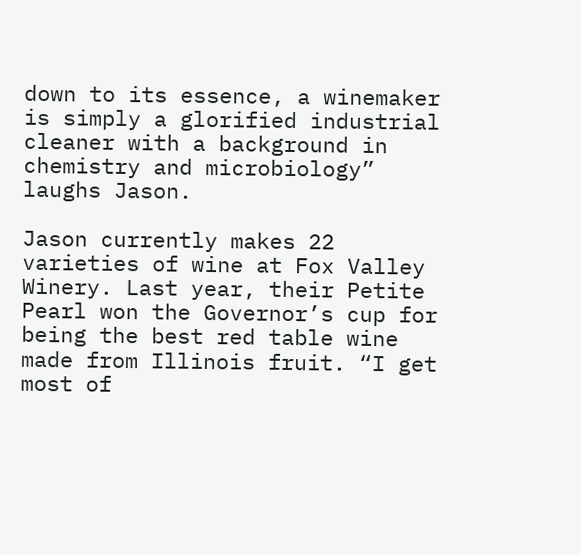down to its essence, a winemaker is simply a glorified industrial cleaner with a background in chemistry and microbiology” laughs Jason.

Jason currently makes 22 varieties of wine at Fox Valley Winery. Last year, their Petite Pearl won the Governor’s cup for being the best red table wine made from Illinois fruit. “I get most of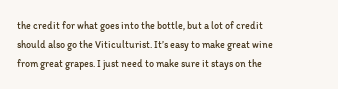the credit for what goes into the bottle, but a lot of credit should also go the Viticulturist. It’s easy to make great wine from great grapes. I just need to make sure it stays on the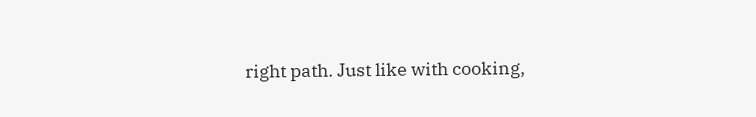right path. Just like with cooking,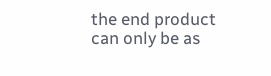the end product can only be as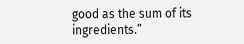good as the sum of its ingredients.”